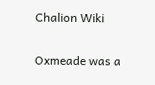Chalion Wiki

Oxmeade was a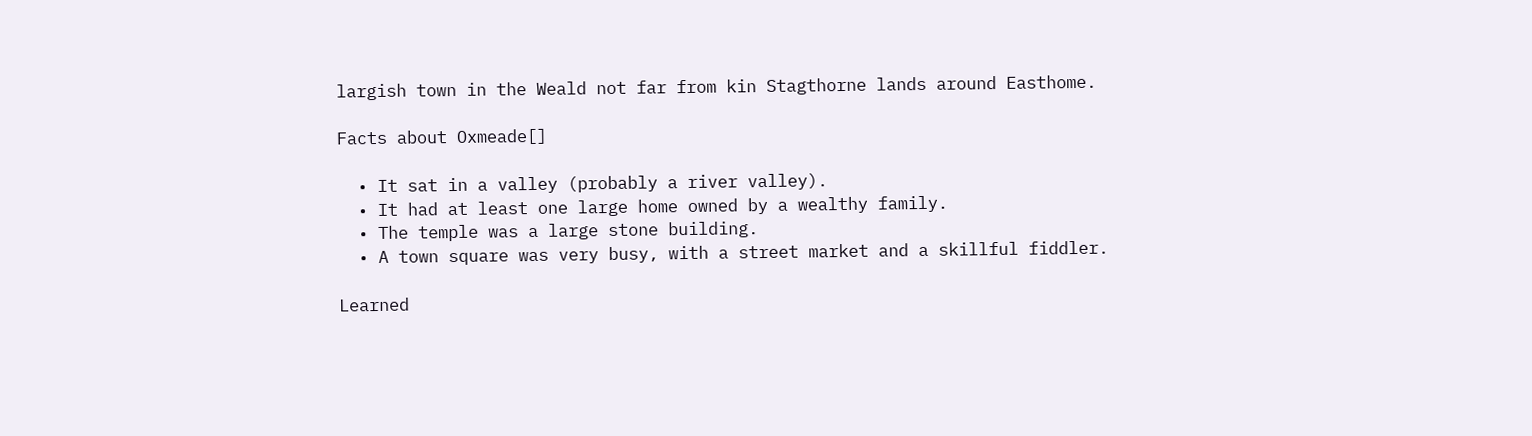largish town in the Weald not far from kin Stagthorne lands around Easthome.

Facts about Oxmeade[]

  • It sat in a valley (probably a river valley).
  • It had at least one large home owned by a wealthy family.
  • The temple was a large stone building.
  • A town square was very busy, with a street market and a skillful fiddler.

Learned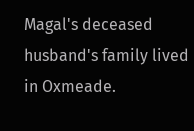Magal's deceased husband's family lived in Oxmeade.